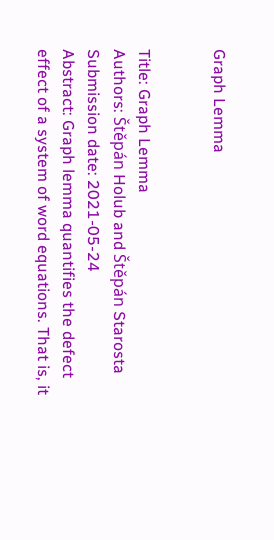Graph Lemma


Title: Graph Lemma
Authors: Štěpán Holub and Štěpán Starosta
Submission date: 2021-05-24
Abstract: Graph lemma quantifies the defect effect of a system of word equations. That is, it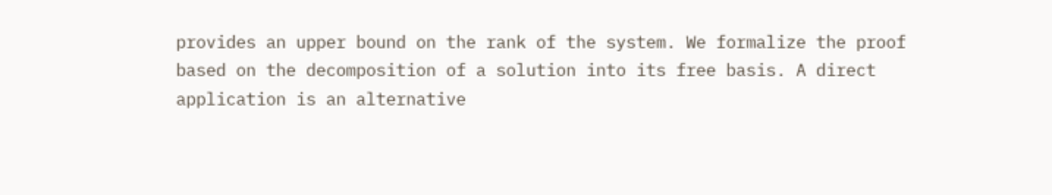provides an upper bound on the rank of the system. We formalize the proof based on the decomposition of a solution into its free basis. A direct application is an alternative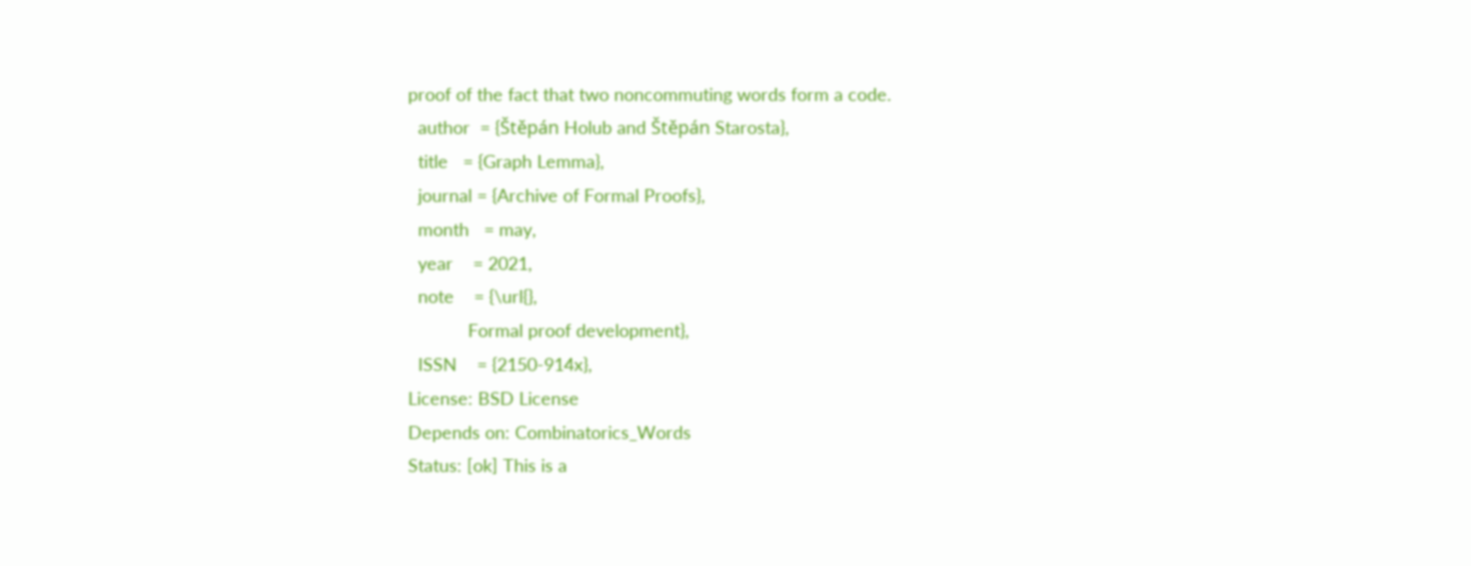proof of the fact that two noncommuting words form a code.
  author  = {Štěpán Holub and Štěpán Starosta},
  title   = {Graph Lemma},
  journal = {Archive of Formal Proofs},
  month   = may,
  year    = 2021,
  note    = {\url{},
            Formal proof development},
  ISSN    = {2150-914x},
License: BSD License
Depends on: Combinatorics_Words
Status: [ok] This is a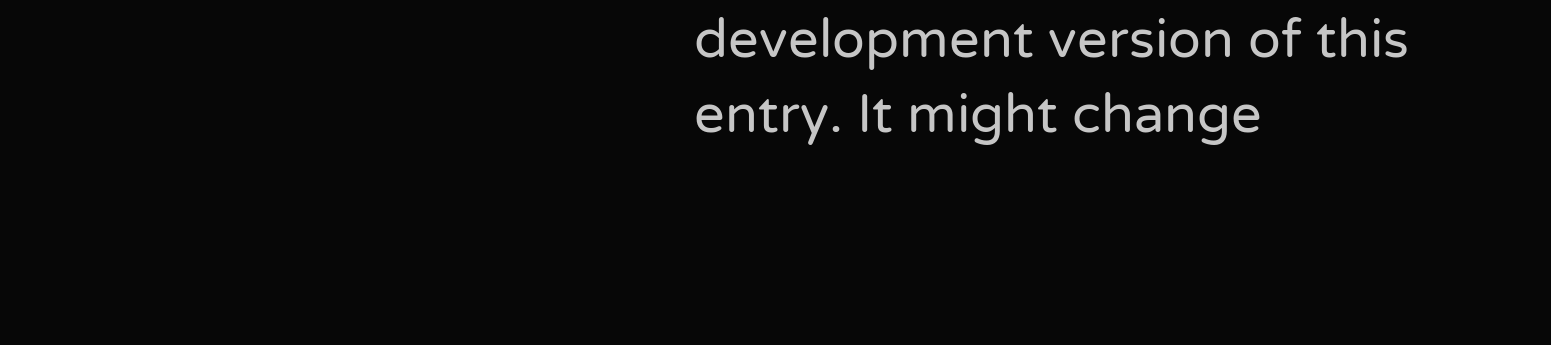development version of this entry. It might change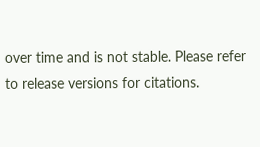over time and is not stable. Please refer to release versions for citations.